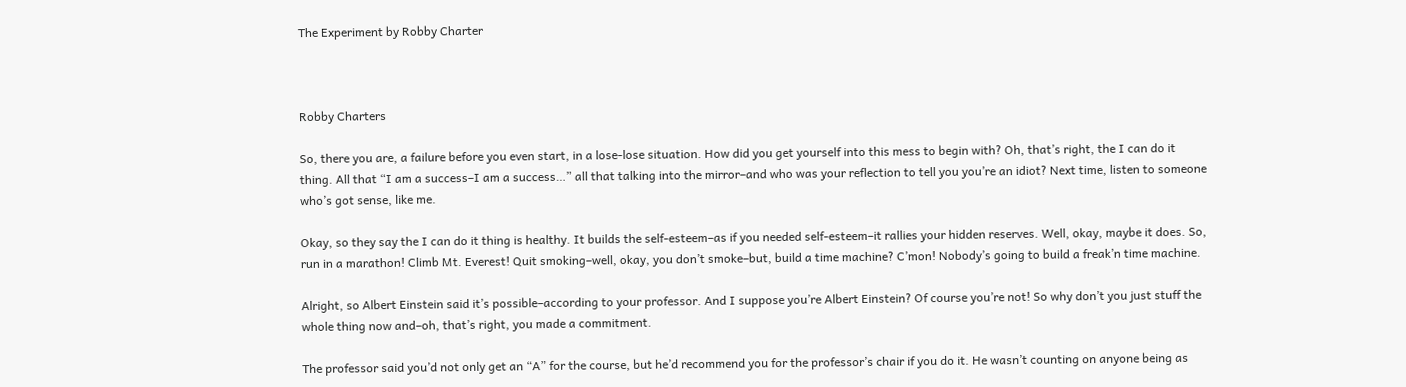The Experiment by Robby Charter



Robby Charters

So, there you are, a failure before you even start, in a lose-lose situation. How did you get yourself into this mess to begin with? Oh, that’s right, the I can do it thing. All that “I am a success–I am a success…” all that talking into the mirror–and who was your reflection to tell you you’re an idiot? Next time, listen to someone who’s got sense, like me.

Okay, so they say the I can do it thing is healthy. It builds the self-esteem–as if you needed self-esteem–it rallies your hidden reserves. Well, okay, maybe it does. So, run in a marathon! Climb Mt. Everest! Quit smoking–well, okay, you don’t smoke–but, build a time machine? C’mon! Nobody’s going to build a freak’n time machine.

Alright, so Albert Einstein said it’s possible–according to your professor. And I suppose you’re Albert Einstein? Of course you’re not! So why don’t you just stuff the whole thing now and–oh, that’s right, you made a commitment.

The professor said you’d not only get an “A” for the course, but he’d recommend you for the professor’s chair if you do it. He wasn’t counting on anyone being as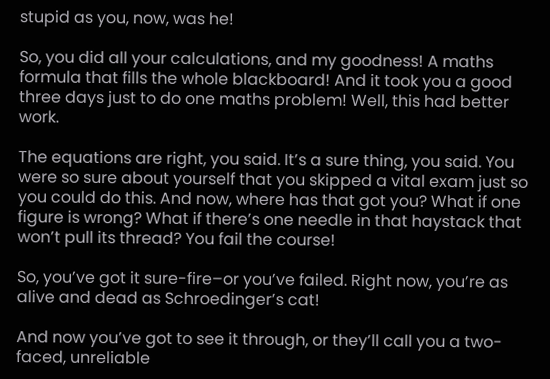stupid as you, now, was he!

So, you did all your calculations, and my goodness! A maths formula that fills the whole blackboard! And it took you a good three days just to do one maths problem! Well, this had better work.

The equations are right, you said. It’s a sure thing, you said. You were so sure about yourself that you skipped a vital exam just so you could do this. And now, where has that got you? What if one figure is wrong? What if there’s one needle in that haystack that won’t pull its thread? You fail the course!

So, you’ve got it sure-fire–or you’ve failed. Right now, you’re as alive and dead as Schroedinger’s cat!

And now you’ve got to see it through, or they’ll call you a two-faced, unreliable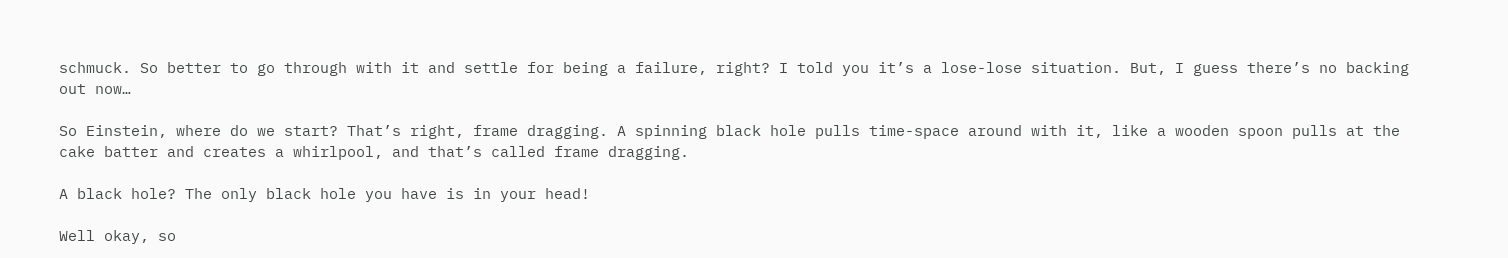schmuck. So better to go through with it and settle for being a failure, right? I told you it’s a lose-lose situation. But, I guess there’s no backing out now…

So Einstein, where do we start? That’s right, frame dragging. A spinning black hole pulls time-space around with it, like a wooden spoon pulls at the cake batter and creates a whirlpool, and that’s called frame dragging.

A black hole? The only black hole you have is in your head!

Well okay, so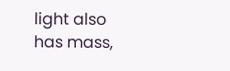light also has mass,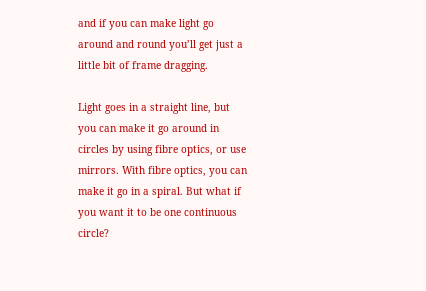and if you can make light go around and round you’ll get just a little bit of frame dragging.

Light goes in a straight line, but you can make it go around in circles by using fibre optics, or use mirrors. With fibre optics, you can make it go in a spiral. But what if you want it to be one continuous circle?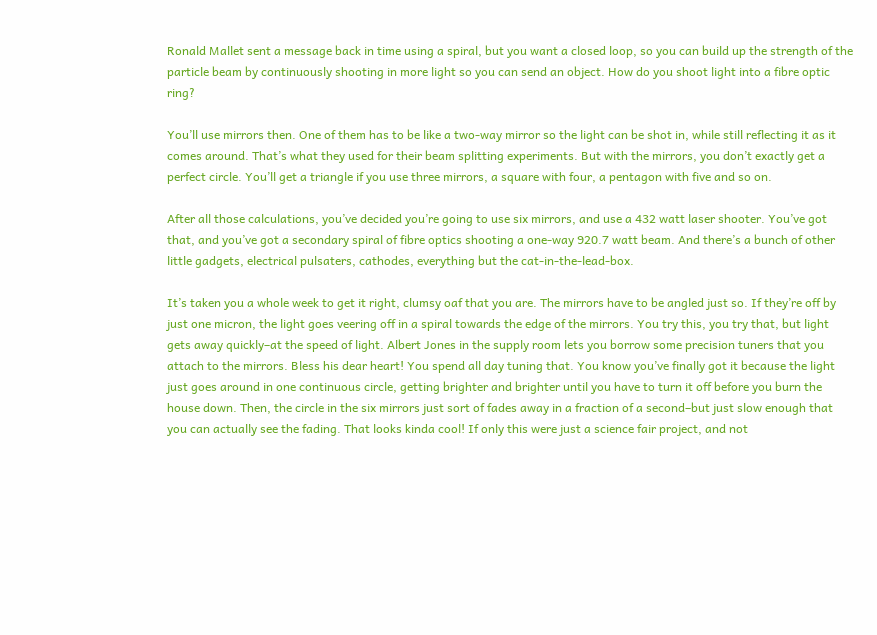Ronald Mallet sent a message back in time using a spiral, but you want a closed loop, so you can build up the strength of the particle beam by continuously shooting in more light so you can send an object. How do you shoot light into a fibre optic ring?

You’ll use mirrors then. One of them has to be like a two-way mirror so the light can be shot in, while still reflecting it as it comes around. That’s what they used for their beam splitting experiments. But with the mirrors, you don’t exactly get a perfect circle. You’ll get a triangle if you use three mirrors, a square with four, a pentagon with five and so on.

After all those calculations, you’ve decided you’re going to use six mirrors, and use a 432 watt laser shooter. You’ve got that, and you’ve got a secondary spiral of fibre optics shooting a one-way 920.7 watt beam. And there’s a bunch of other little gadgets, electrical pulsaters, cathodes, everything but the cat-in-the-lead-box.

It’s taken you a whole week to get it right, clumsy oaf that you are. The mirrors have to be angled just so. If they’re off by just one micron, the light goes veering off in a spiral towards the edge of the mirrors. You try this, you try that, but light gets away quickly–at the speed of light. Albert Jones in the supply room lets you borrow some precision tuners that you attach to the mirrors. Bless his dear heart! You spend all day tuning that. You know you’ve finally got it because the light just goes around in one continuous circle, getting brighter and brighter until you have to turn it off before you burn the house down. Then, the circle in the six mirrors just sort of fades away in a fraction of a second–but just slow enough that you can actually see the fading. That looks kinda cool! If only this were just a science fair project, and not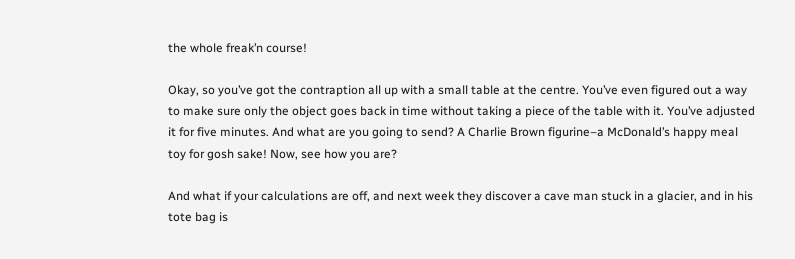the whole freak’n course!

Okay, so you’ve got the contraption all up with a small table at the centre. You’ve even figured out a way to make sure only the object goes back in time without taking a piece of the table with it. You’ve adjusted it for five minutes. And what are you going to send? A Charlie Brown figurine–a McDonald’s happy meal toy for gosh sake! Now, see how you are?

And what if your calculations are off, and next week they discover a cave man stuck in a glacier, and in his tote bag is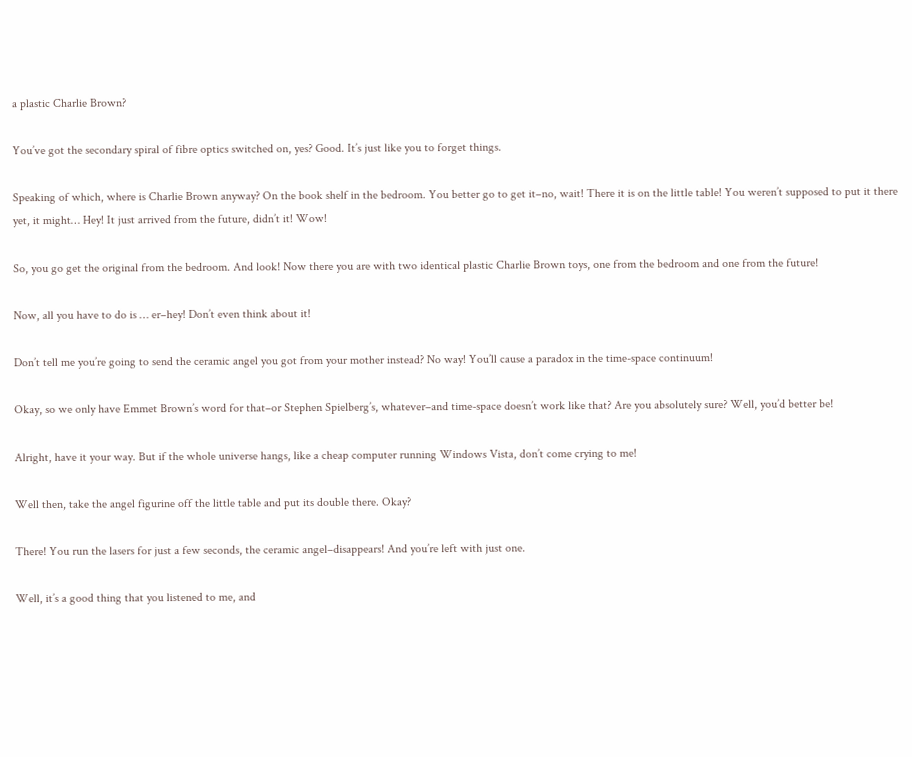a plastic Charlie Brown?

You’ve got the secondary spiral of fibre optics switched on, yes? Good. It’s just like you to forget things.

Speaking of which, where is Charlie Brown anyway? On the book shelf in the bedroom. You better go to get it–no, wait! There it is on the little table! You weren’t supposed to put it there yet, it might… Hey! It just arrived from the future, didn’t it! Wow!

So, you go get the original from the bedroom. And look! Now there you are with two identical plastic Charlie Brown toys, one from the bedroom and one from the future!

Now, all you have to do is … er–hey! Don’t even think about it!

Don’t tell me you’re going to send the ceramic angel you got from your mother instead? No way! You’ll cause a paradox in the time-space continuum!

Okay, so we only have Emmet Brown’s word for that–or Stephen Spielberg’s, whatever–and time-space doesn’t work like that? Are you absolutely sure? Well, you’d better be!

Alright, have it your way. But if the whole universe hangs, like a cheap computer running Windows Vista, don’t come crying to me!

Well then, take the angel figurine off the little table and put its double there. Okay?

There! You run the lasers for just a few seconds, the ceramic angel–disappears! And you’re left with just one.

Well, it’s a good thing that you listened to me, and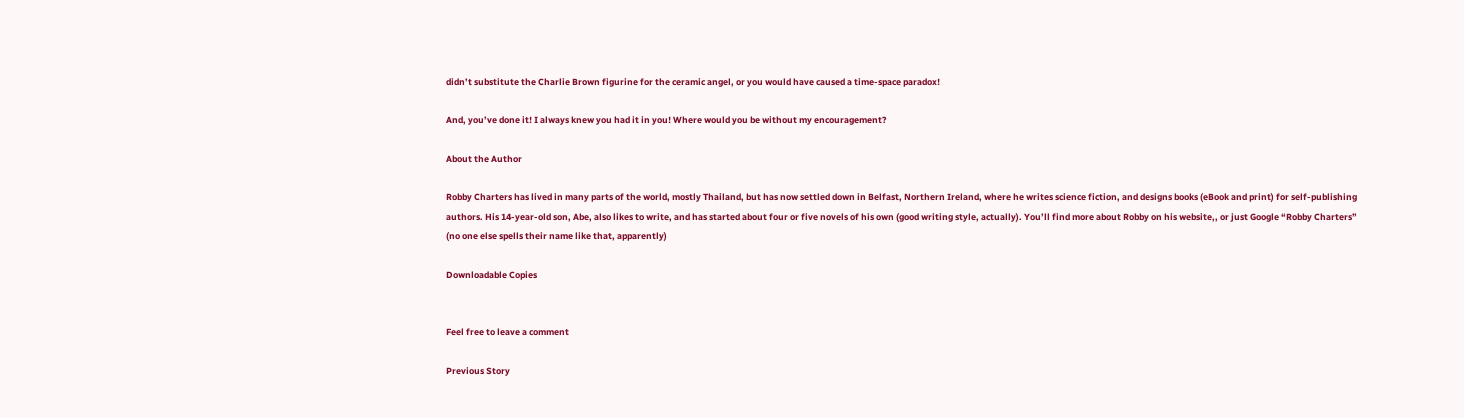didn’t substitute the Charlie Brown figurine for the ceramic angel, or you would have caused a time-space paradox!

And, you’ve done it! I always knew you had it in you! Where would you be without my encouragement?

About the Author

Robby Charters has lived in many parts of the world, mostly Thailand, but has now settled down in Belfast, Northern Ireland, where he writes science fiction, and designs books (eBook and print) for self-publishing authors. His 14-year-old son, Abe, also likes to write, and has started about four or five novels of his own (good writing style, actually). You’ll find more about Robby on his website,, or just Google “Robby Charters” (no one else spells their name like that, apparently)

Downloadable Copies


Feel free to leave a comment

Previous Story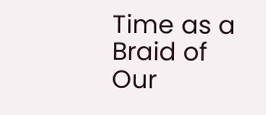Time as a Braid of Our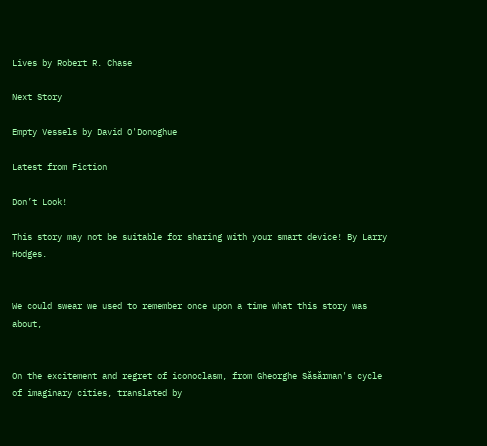Lives by Robert R. Chase

Next Story

Empty Vessels by David O'Donoghue

Latest from Fiction

Don’t Look!

This story may not be suitable for sharing with your smart device! By Larry Hodges.


We could swear we used to remember once upon a time what this story was about,


On the excitement and regret of iconoclasm, from Gheorghe Săsărman's cycle of imaginary cities, translated by